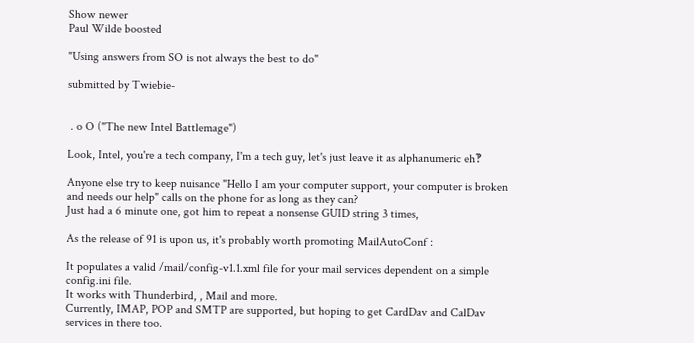Show newer
Paul Wilde boosted

"Using answers from SO is not always the best to do"

submitted by Twiebie-


 . o O ("The new Intel Battlemage")

Look, Intel, you're a tech company, I'm a tech guy, let's just leave it as alphanumeric eh‽

Anyone else try to keep nuisance "Hello I am your computer support, your computer is broken and needs our help" calls on the phone for as long as they can?
Just had a 6 minute one, got him to repeat a nonsense GUID string 3 times,

As the release of 91 is upon us, it's probably worth promoting MailAutoConf :

It populates a valid /mail/config-v1.1.xml file for your mail services dependent on a simple config.ini file.
It works with Thunderbird, , Mail and more.
Currently, IMAP, POP and SMTP are supported, but hoping to get CardDav and CalDav services in there too.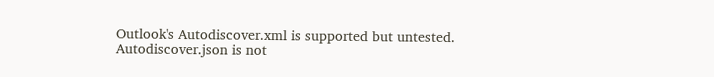Outlook's Autodiscover.xml is supported but untested. Autodiscover.json is not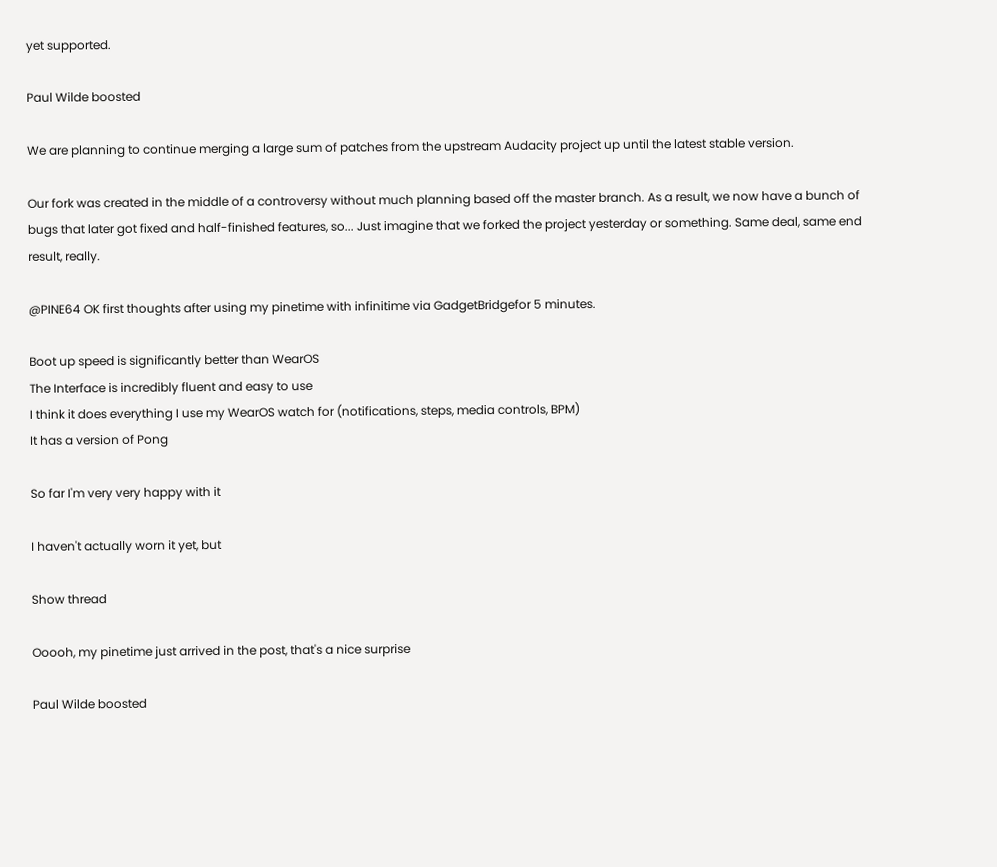yet supported.

Paul Wilde boosted

We are planning to continue merging a large sum of patches from the upstream Audacity project up until the latest stable version.

Our fork was created in the middle of a controversy without much planning based off the master branch. As a result, we now have a bunch of bugs that later got fixed and half-finished features, so... Just imagine that we forked the project yesterday or something. Same deal, same end result, really.

@PINE64 OK first thoughts after using my pinetime with infinitime via GadgetBridgefor 5 minutes.

Boot up speed is significantly better than WearOS
The Interface is incredibly fluent and easy to use
I think it does everything I use my WearOS watch for (notifications, steps, media controls, BPM)
It has a version of Pong

So far I'm very very happy with it

I haven't actually worn it yet, but

Show thread

Ooooh, my pinetime just arrived in the post, that's a nice surprise

Paul Wilde boosted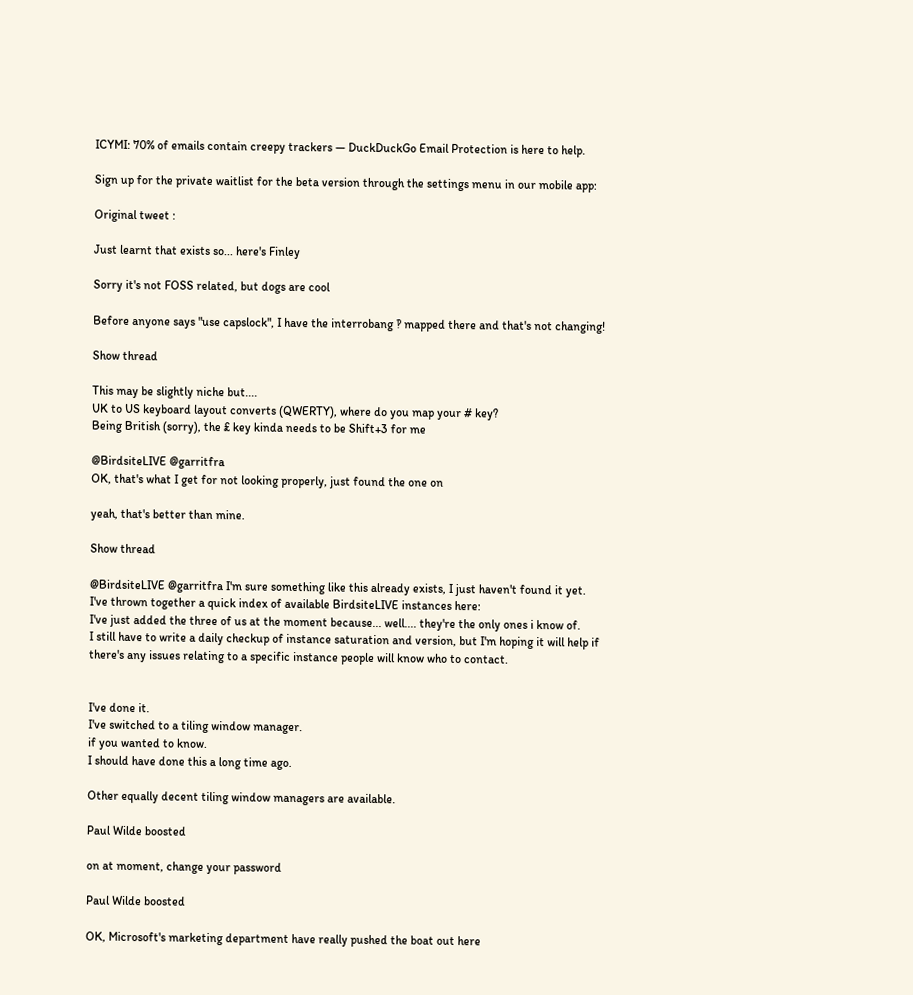ICYMI: 70% of emails contain creepy trackers — DuckDuckGo Email Protection is here to help.

Sign up for the private waitlist for the beta version through the settings menu in our mobile app:

Original tweet :

Just learnt that exists so... here's Finley

Sorry it's not FOSS related, but dogs are cool

Before anyone says "use capslock", I have the interrobang ‽ mapped there and that's not changing!

Show thread

This may be slightly niche but....
UK to US keyboard layout converts (QWERTY), where do you map your # key?
Being British (sorry), the £ key kinda needs to be Shift+3 for me

@BirdsiteLIVE @garritfra
OK, that's what I get for not looking properly, just found the one on

yeah, that's better than mine.

Show thread

@BirdsiteLIVE @garritfra I'm sure something like this already exists, I just haven't found it yet.
I've thrown together a quick index of available BirdsiteLIVE instances here:
I've just added the three of us at the moment because... well.... they're the only ones i know of.
I still have to write a daily checkup of instance saturation and version, but I'm hoping it will help if there's any issues relating to a specific instance people will know who to contact.


I've done it.
I've switched to a tiling window manager.
if you wanted to know.
I should have done this a long time ago.

Other equally decent tiling window managers are available.

Paul Wilde boosted

on at moment, change your password

Paul Wilde boosted

OK, Microsoft's marketing department have really pushed the boat out here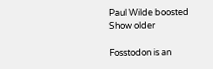Paul Wilde boosted
Show older

Fosstodon is an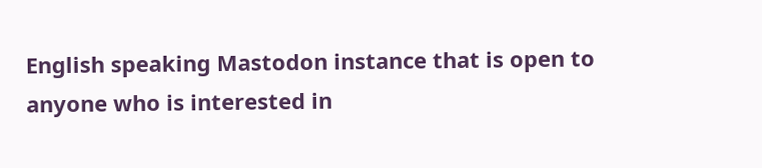English speaking Mastodon instance that is open to anyone who is interested in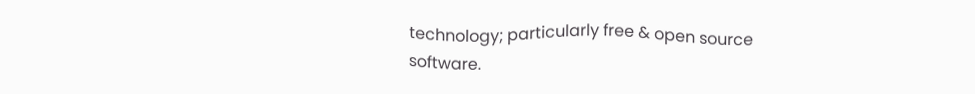technology; particularly free & open source software.